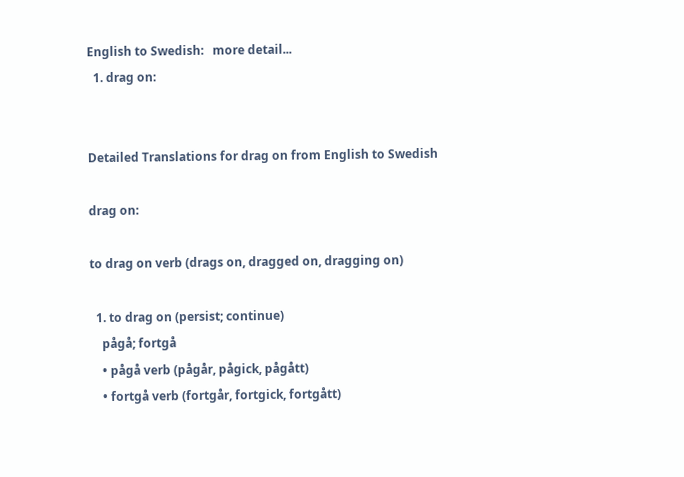English to Swedish:   more detail...
  1. drag on:


Detailed Translations for drag on from English to Swedish

drag on:

to drag on verb (drags on, dragged on, dragging on)

  1. to drag on (persist; continue)
    pågå; fortgå
    • pågå verb (pågår, pågick, pågått)
    • fortgå verb (fortgår, fortgick, fortgått)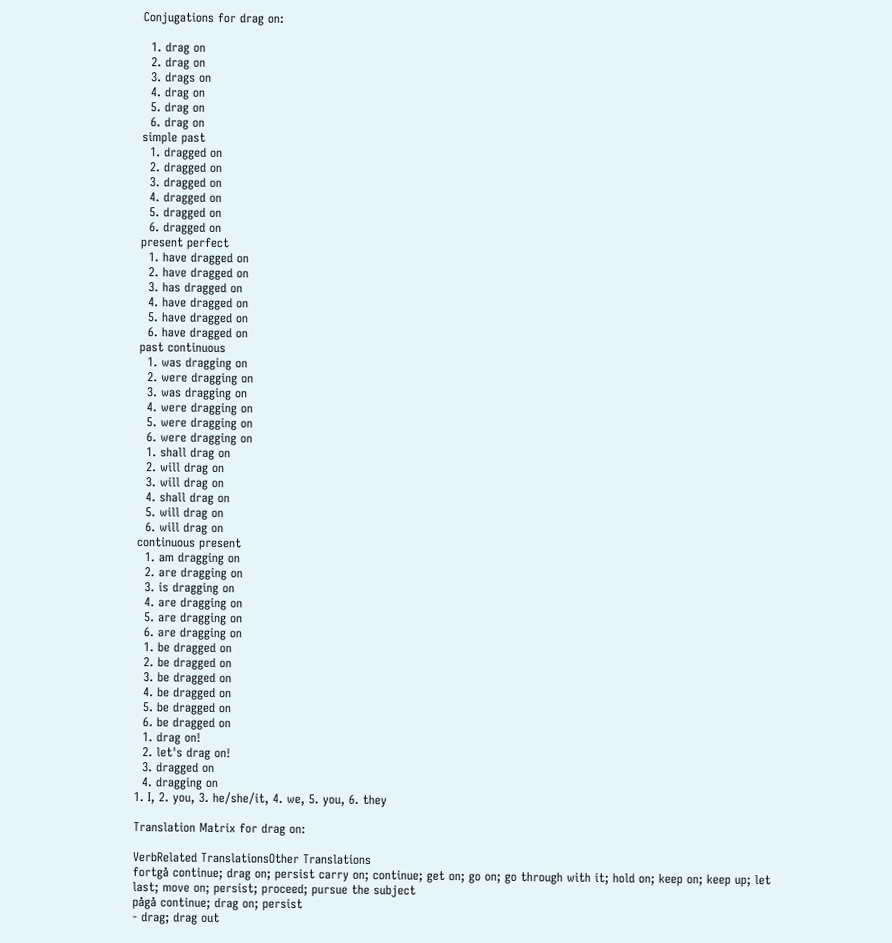Conjugations for drag on:

  1. drag on
  2. drag on
  3. drags on
  4. drag on
  5. drag on
  6. drag on
simple past
  1. dragged on
  2. dragged on
  3. dragged on
  4. dragged on
  5. dragged on
  6. dragged on
present perfect
  1. have dragged on
  2. have dragged on
  3. has dragged on
  4. have dragged on
  5. have dragged on
  6. have dragged on
past continuous
  1. was dragging on
  2. were dragging on
  3. was dragging on
  4. were dragging on
  5. were dragging on
  6. were dragging on
  1. shall drag on
  2. will drag on
  3. will drag on
  4. shall drag on
  5. will drag on
  6. will drag on
continuous present
  1. am dragging on
  2. are dragging on
  3. is dragging on
  4. are dragging on
  5. are dragging on
  6. are dragging on
  1. be dragged on
  2. be dragged on
  3. be dragged on
  4. be dragged on
  5. be dragged on
  6. be dragged on
  1. drag on!
  2. let's drag on!
  3. dragged on
  4. dragging on
1. I, 2. you, 3. he/she/it, 4. we, 5. you, 6. they

Translation Matrix for drag on:

VerbRelated TranslationsOther Translations
fortgå continue; drag on; persist carry on; continue; get on; go on; go through with it; hold on; keep on; keep up; let last; move on; persist; proceed; pursue the subject
pågå continue; drag on; persist
- drag; drag out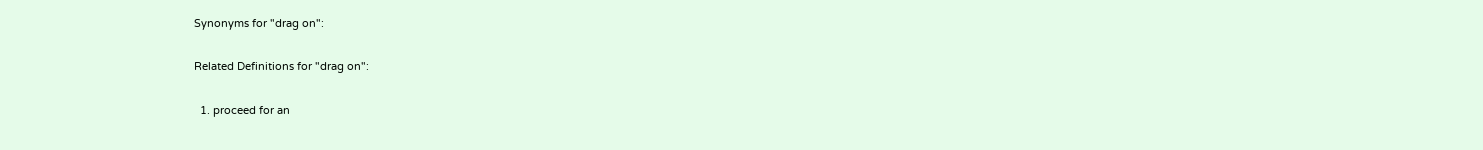Synonyms for "drag on":

Related Definitions for "drag on":

  1. proceed for an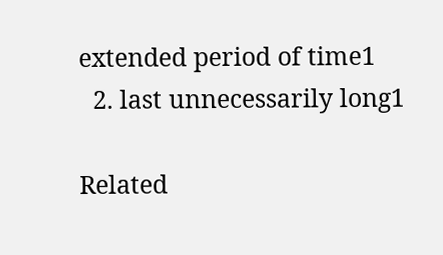extended period of time1
  2. last unnecessarily long1

Related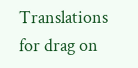Translations for drag on